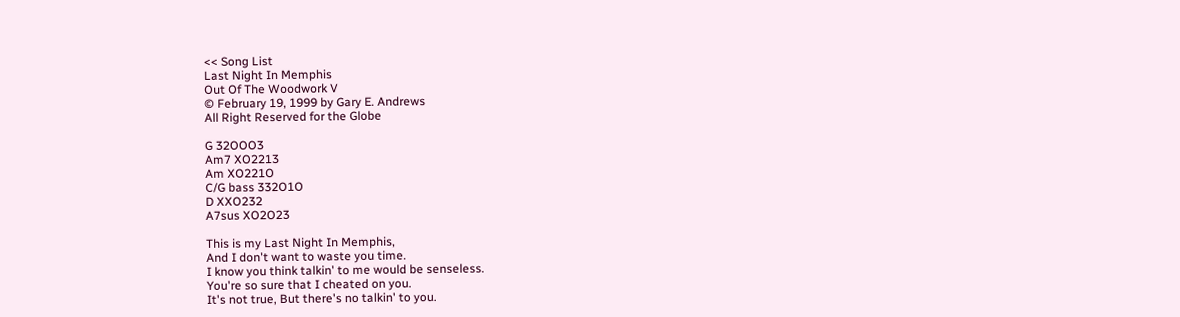<< Song List
Last Night In Memphis
Out Of The Woodwork V
© February 19, 1999 by Gary E. Andrews
All Right Reserved for the Globe

G 32OOO3
Am7 XO2213
Am XO221O
C/G bass 332O1O
D XXO232
A7sus XO2O23

This is my Last Night In Memphis,
And I don't want to waste you time.
I know you think talkin' to me would be senseless.
You're so sure that I cheated on you.
It's not true, But there's no talkin' to you.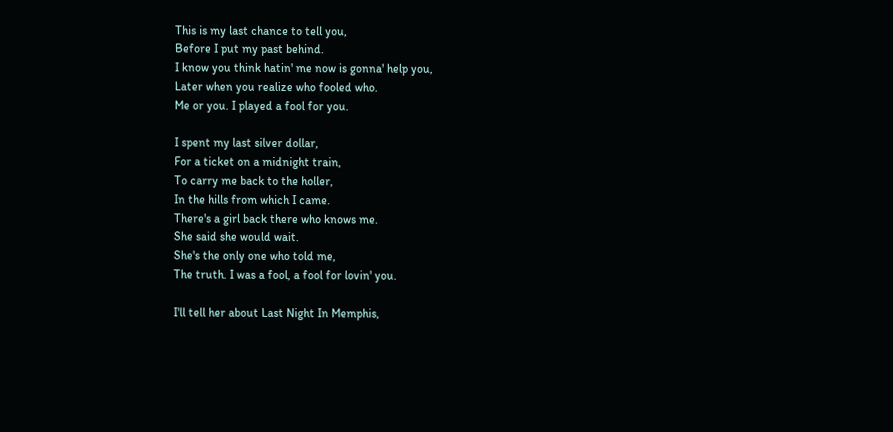This is my last chance to tell you,
Before I put my past behind.
I know you think hatin' me now is gonna' help you,
Later when you realize who fooled who.
Me or you. I played a fool for you.

I spent my last silver dollar,
For a ticket on a midnight train,
To carry me back to the holler,
In the hills from which I came.
There's a girl back there who knows me.
She said she would wait.
She's the only one who told me,
The truth. I was a fool, a fool for lovin' you.

I'll tell her about Last Night In Memphis,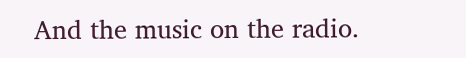And the music on the radio.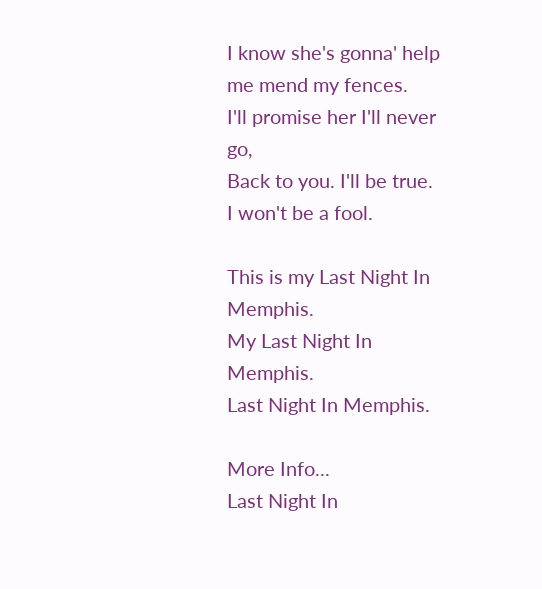I know she's gonna' help me mend my fences.
I'll promise her I'll never go,
Back to you. I'll be true.
I won't be a fool.

This is my Last Night In Memphis.
My Last Night In Memphis.
Last Night In Memphis.

More Info...
Last Night In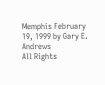Memphis February 19, 1999 by Gary E. Andrews
All Rights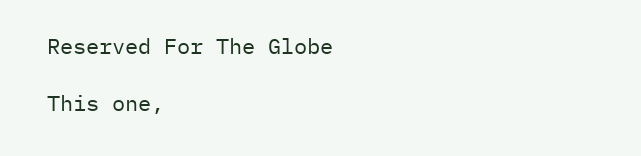Reserved For The Globe

This one,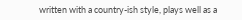written with a country-ish style, plays well as a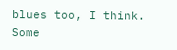blues too, I think. Some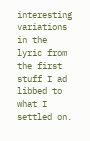interesting variations in the lyric from the first stuff I ad libbed to what I settled on.